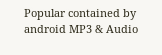Popular contained by android MP3 & Audio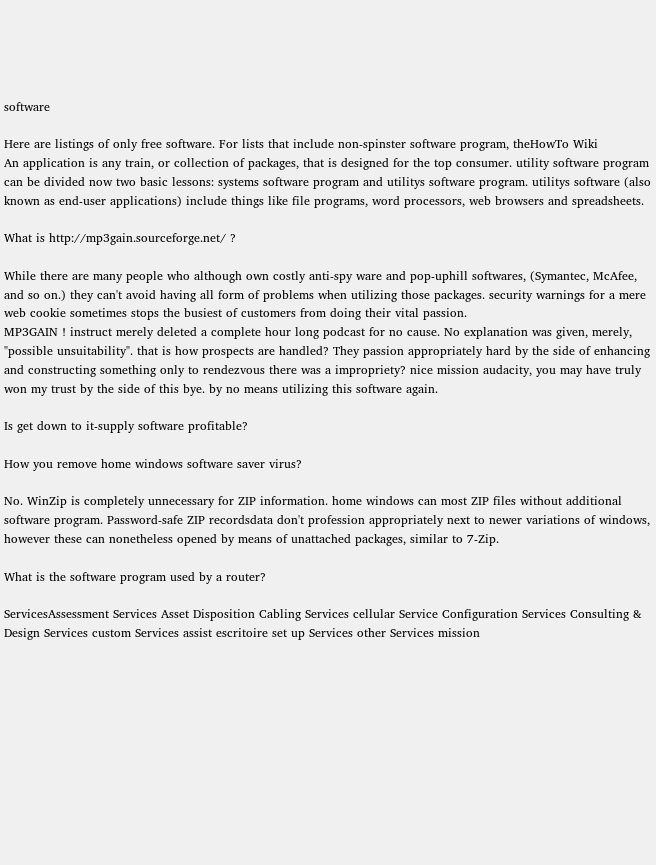software

Here are listings of only free software. For lists that include non-spinster software program, theHowTo Wiki
An application is any train, or collection of packages, that is designed for the top consumer. utility software program can be divided now two basic lessons: systems software program and utilitys software program. utilitys software (also known as end-user applications) include things like file programs, word processors, web browsers and spreadsheets.

What is http://mp3gain.sourceforge.net/ ?

While there are many people who although own costly anti-spy ware and pop-uphill softwares, (Symantec, McAfee, and so on.) they can't avoid having all form of problems when utilizing those packages. security warnings for a mere web cookie sometimes stops the busiest of customers from doing their vital passion.
MP3GAIN ! instruct merely deleted a complete hour long podcast for no cause. No explanation was given, merely, "possible unsuitability". that is how prospects are handled? They passion appropriately hard by the side of enhancing and constructing something only to rendezvous there was a impropriety? nice mission audacity, you may have truly won my trust by the side of this bye. by no means utilizing this software again.

Is get down to it-supply software profitable?

How you remove home windows software saver virus?

No. WinZip is completely unnecessary for ZIP information. home windows can most ZIP files without additional software program. Password-safe ZIP recordsdata don't profession appropriately next to newer variations of windows, however these can nonetheless opened by means of unattached packages, similar to 7-Zip.

What is the software program used by a router?

ServicesAssessment Services Asset Disposition Cabling Services cellular Service Configuration Services Consulting & Design Services custom Services assist escritoire set up Services other Services mission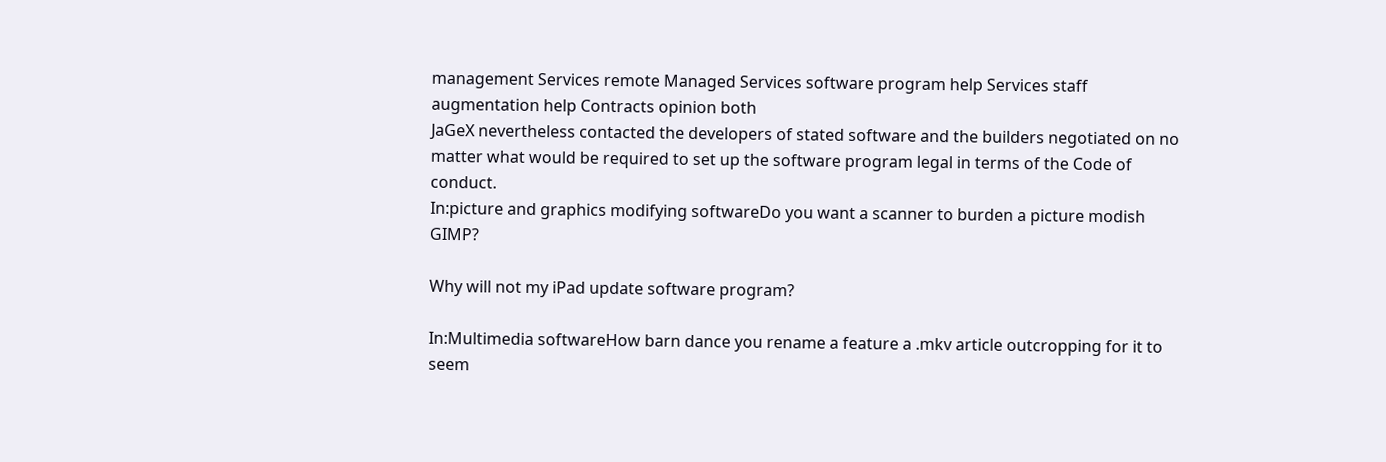management Services remote Managed Services software program help Services staff augmentation help Contracts opinion both
JaGeX nevertheless contacted the developers of stated software and the builders negotiated on no matter what would be required to set up the software program legal in terms of the Code of conduct.
In:picture and graphics modifying softwareDo you want a scanner to burden a picture modish GIMP?

Why will not my iPad update software program?

In:Multimedia softwareHow barn dance you rename a feature a .mkv article outcropping for it to seem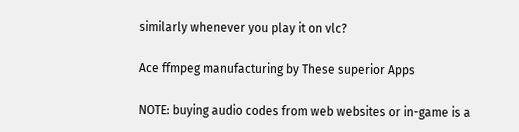similarly whenever you play it on vlc?

Ace ffmpeg manufacturing by These superior Apps

NOTE: buying audio codes from web websites or in-game is a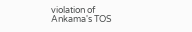violation of Ankama's TOS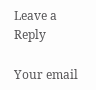Leave a Reply

Your email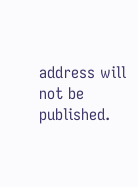address will not be published.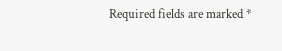Required fields are marked *